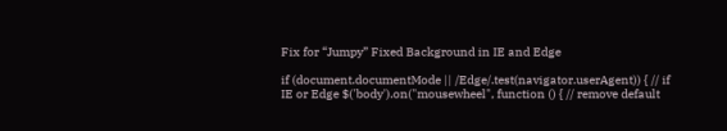Fix for “Jumpy” Fixed Background in IE and Edge

if (document.documentMode || /Edge/.test(navigator.userAgent)) { // if IE or Edge $('body').on("mousewheel", function () { // remove default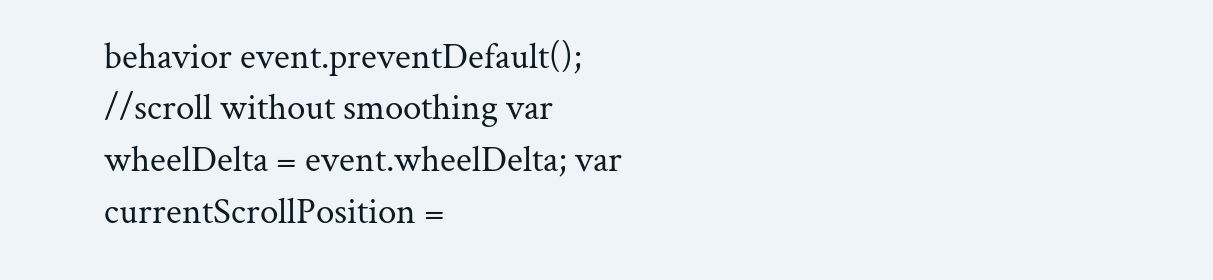behavior event.preventDefault(); //scroll without smoothing var wheelDelta = event.wheelDelta; var currentScrollPosition =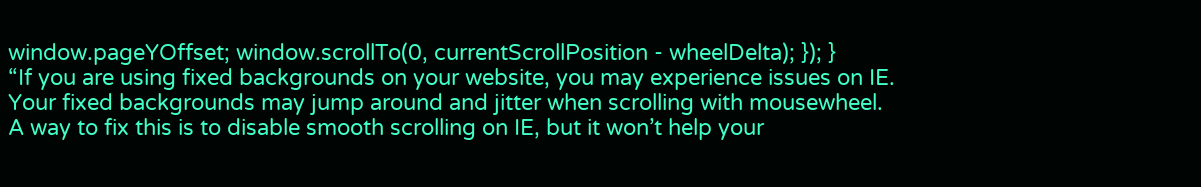window.pageYOffset; window.scrollTo(0, currentScrollPosition - wheelDelta); }); }
“If you are using fixed backgrounds on your website, you may experience issues on IE.
Your fixed backgrounds may jump around and jitter when scrolling with mousewheel.
A way to fix this is to disable smooth scrolling on IE, but it won’t help your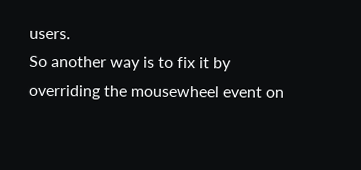users.
So another way is to fix it by overriding the mousewheel event on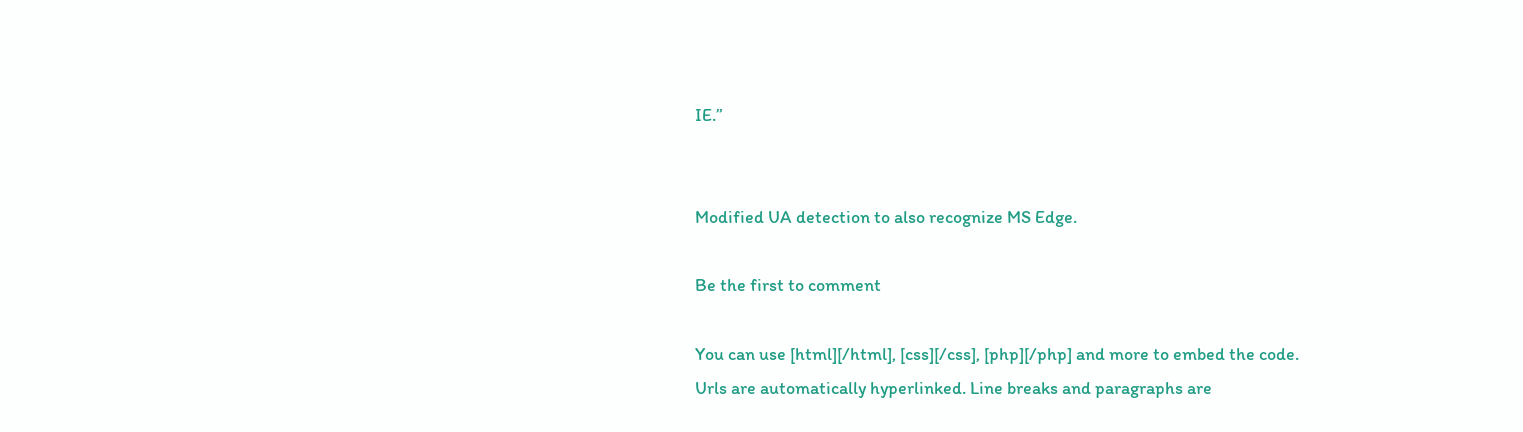IE.”


Modified UA detection to also recognize MS Edge.

Be the first to comment

You can use [html][/html], [css][/css], [php][/php] and more to embed the code. Urls are automatically hyperlinked. Line breaks and paragraphs are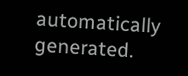automatically generated.